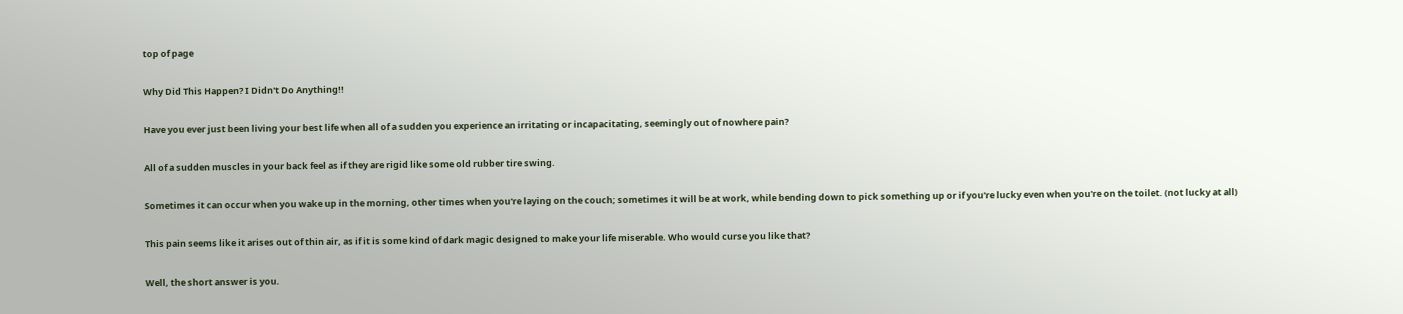top of page

Why Did This Happen? I Didn't Do Anything!!

Have you ever just been living your best life when all of a sudden you experience an irritating or incapacitating, seemingly out of nowhere pain?

All of a sudden muscles in your back feel as if they are rigid like some old rubber tire swing.

Sometimes it can occur when you wake up in the morning, other times when you're laying on the couch; sometimes it will be at work, while bending down to pick something up or if you're lucky even when you're on the toilet. (not lucky at all)

This pain seems like it arises out of thin air, as if it is some kind of dark magic designed to make your life miserable. Who would curse you like that?

Well, the short answer is you.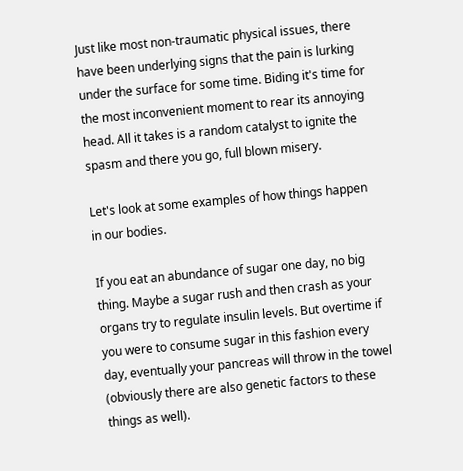Just like most non-traumatic physical issues, there have been underlying signs that the pain is lurking under the surface for some time. Biding it's time for the most inconvenient moment to rear its annoying head. All it takes is a random catalyst to ignite the spasm and there you go, full blown misery.

Let's look at some examples of how things happen in our bodies.

If you eat an abundance of sugar one day, no big thing. Maybe a sugar rush and then crash as your organs try to regulate insulin levels. But overtime if you were to consume sugar in this fashion every day, eventually your pancreas will throw in the towel (obviously there are also genetic factors to these things as well).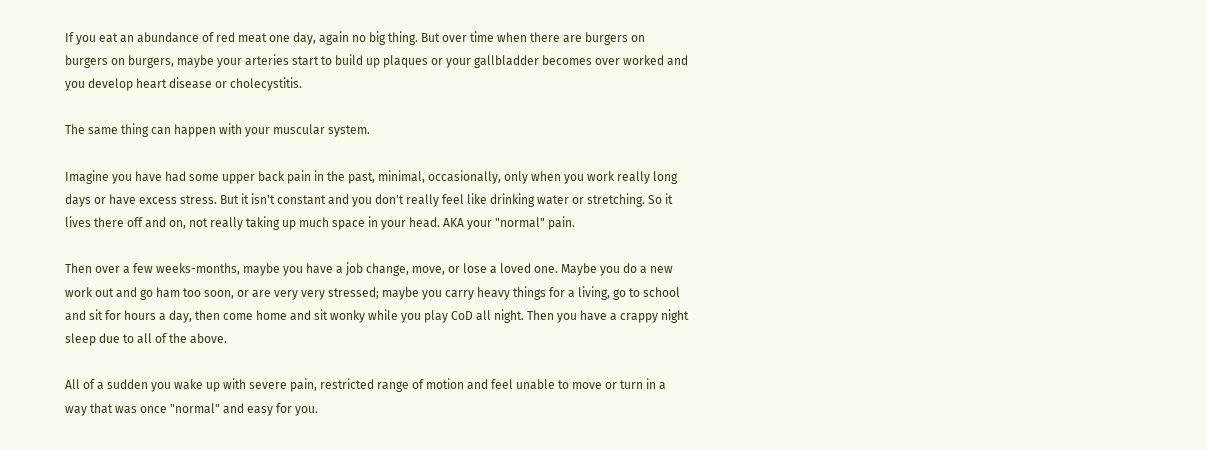If you eat an abundance of red meat one day, again no big thing. But over time when there are burgers on burgers on burgers, maybe your arteries start to build up plaques or your gallbladder becomes over worked and you develop heart disease or cholecystitis.

The same thing can happen with your muscular system.

Imagine you have had some upper back pain in the past, minimal, occasionally, only when you work really long days or have excess stress. But it isn't constant and you don't really feel like drinking water or stretching. So it lives there off and on, not really taking up much space in your head. AKA your "normal" pain.

Then over a few weeks-months, maybe you have a job change, move, or lose a loved one. Maybe you do a new work out and go ham too soon, or are very very stressed; maybe you carry heavy things for a living, go to school and sit for hours a day, then come home and sit wonky while you play CoD all night. Then you have a crappy night sleep due to all of the above.

All of a sudden you wake up with severe pain, restricted range of motion and feel unable to move or turn in a way that was once "normal" and easy for you.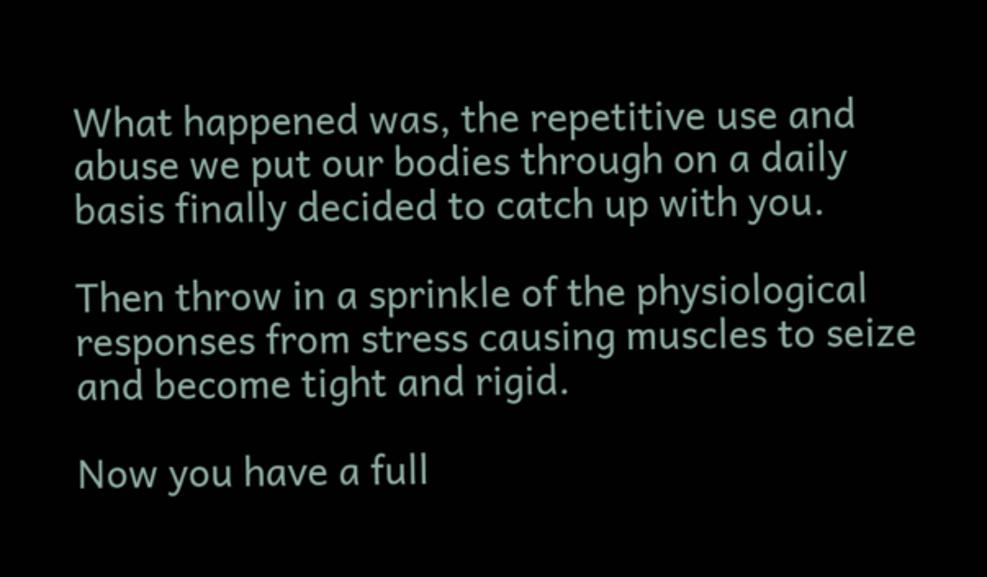What happened was, the repetitive use and abuse we put our bodies through on a daily basis finally decided to catch up with you.

Then throw in a sprinkle of the physiological responses from stress causing muscles to seize and become tight and rigid.

Now you have a full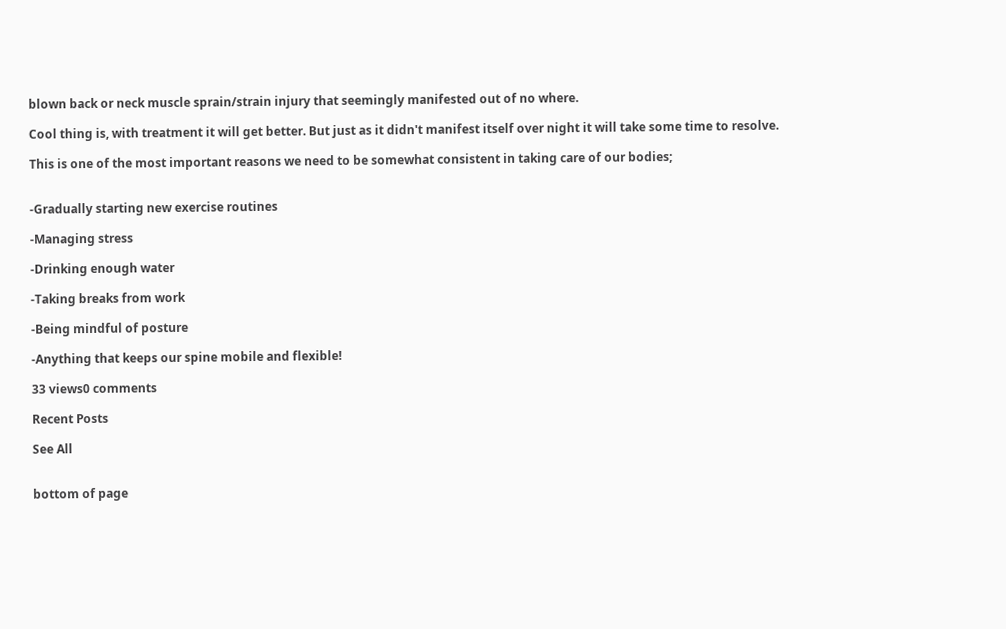blown back or neck muscle sprain/strain injury that seemingly manifested out of no where.

Cool thing is, with treatment it will get better. But just as it didn't manifest itself over night it will take some time to resolve.

This is one of the most important reasons we need to be somewhat consistent in taking care of our bodies;


-Gradually starting new exercise routines

-Managing stress

-Drinking enough water

-Taking breaks from work

-Being mindful of posture

-Anything that keeps our spine mobile and flexible!

33 views0 comments

Recent Posts

See All


bottom of page